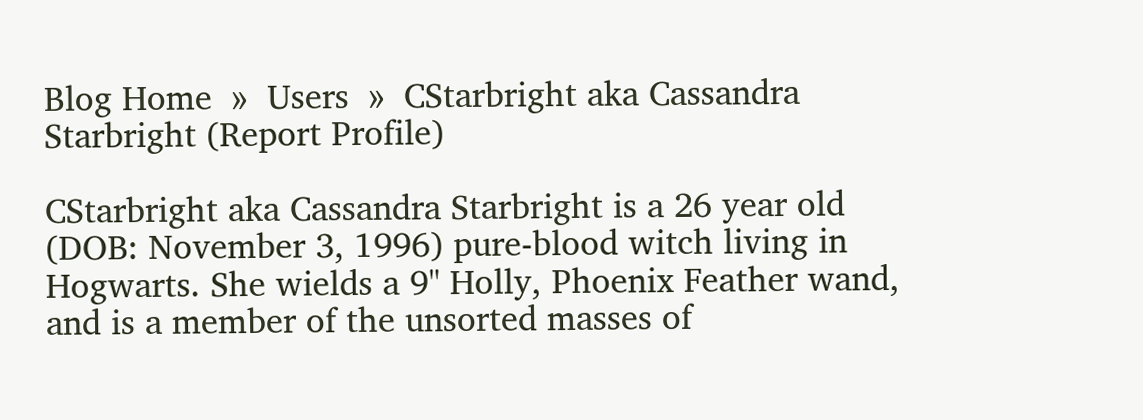Blog Home  »  Users  »  CStarbright aka Cassandra Starbright (Report Profile)

CStarbright aka Cassandra Starbright is a 26 year old (DOB: November 3, 1996) pure-blood witch living in Hogwarts. She wields a 9" Holly, Phoenix Feather wand, and is a member of the unsorted masses of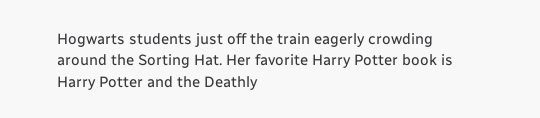Hogwarts students just off the train eagerly crowding around the Sorting Hat. Her favorite Harry Potter book is Harry Potter and the Deathly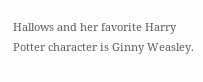Hallows and her favorite Harry Potter character is Ginny Weasley.